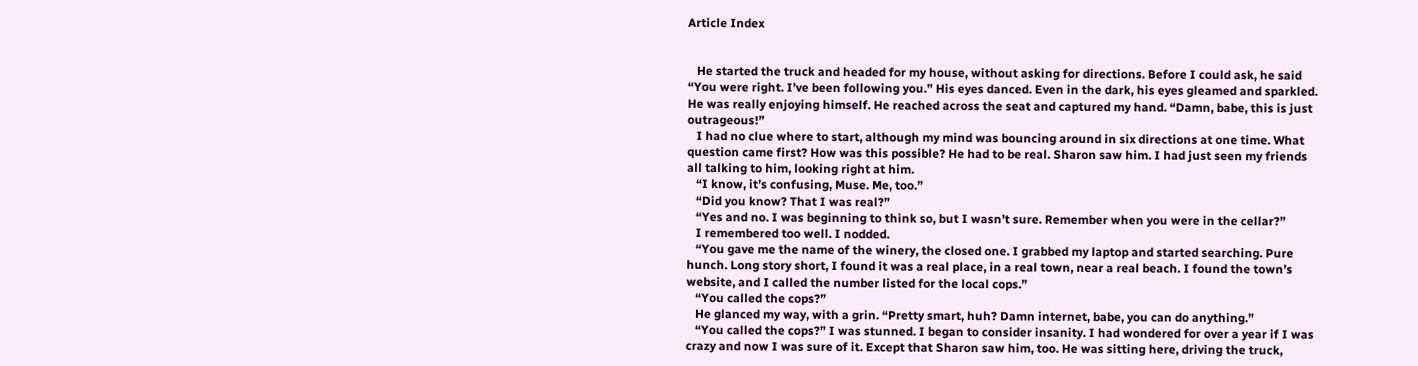Article Index


   He started the truck and headed for my house, without asking for directions. Before I could ask, he said “You were right. I’ve been following you.” His eyes danced. Even in the dark, his eyes gleamed and sparkled. He was really enjoying himself. He reached across the seat and captured my hand. “Damn, babe, this is just outrageous!”
   I had no clue where to start, although my mind was bouncing around in six directions at one time. What question came first? How was this possible? He had to be real. Sharon saw him. I had just seen my friends all talking to him, looking right at him.
   “I know, it’s confusing, Muse. Me, too.”
   “Did you know? That I was real?”
   “Yes and no. I was beginning to think so, but I wasn’t sure. Remember when you were in the cellar?”
   I remembered too well. I nodded.
   “You gave me the name of the winery, the closed one. I grabbed my laptop and started searching. Pure hunch. Long story short, I found it was a real place, in a real town, near a real beach. I found the town’s website, and I called the number listed for the local cops.”
   “You called the cops?”
   He glanced my way, with a grin. “Pretty smart, huh? Damn internet, babe, you can do anything.”
   “You called the cops?” I was stunned. I began to consider insanity. I had wondered for over a year if I was crazy and now I was sure of it. Except that Sharon saw him, too. He was sitting here, driving the truck,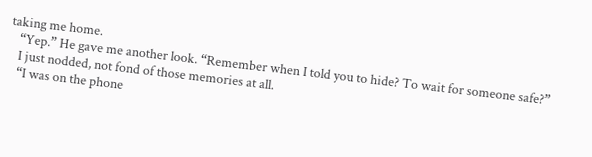taking me home.
   “Yep.” He gave me another look. “Remember when I told you to hide? To wait for someone safe?”
   I just nodded, not fond of those memories at all.
   “I was on the phone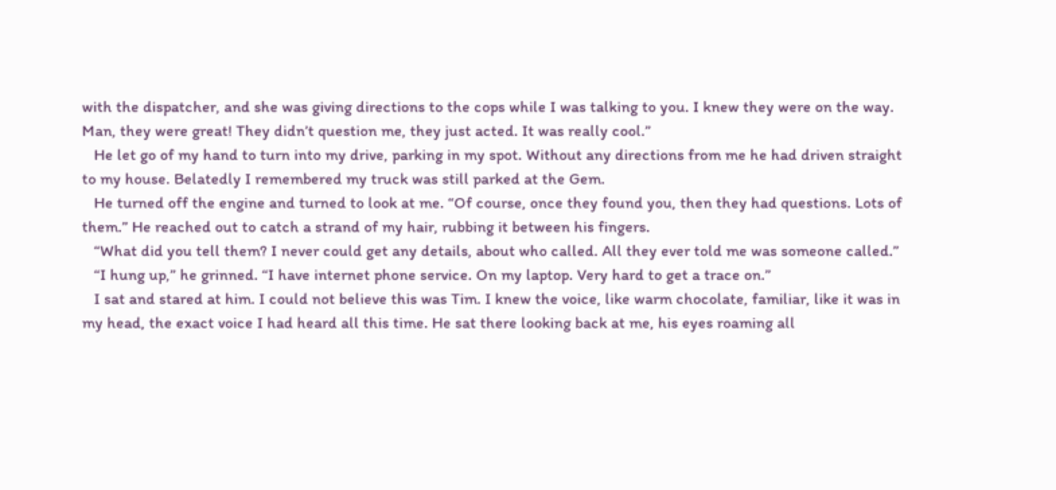with the dispatcher, and she was giving directions to the cops while I was talking to you. I knew they were on the way. Man, they were great! They didn’t question me, they just acted. It was really cool.”
   He let go of my hand to turn into my drive, parking in my spot. Without any directions from me he had driven straight to my house. Belatedly I remembered my truck was still parked at the Gem.
   He turned off the engine and turned to look at me. “Of course, once they found you, then they had questions. Lots of them.” He reached out to catch a strand of my hair, rubbing it between his fingers.
   “What did you tell them? I never could get any details, about who called. All they ever told me was someone called.”
   “I hung up,” he grinned. “I have internet phone service. On my laptop. Very hard to get a trace on.”
   I sat and stared at him. I could not believe this was Tim. I knew the voice, like warm chocolate, familiar, like it was in my head, the exact voice I had heard all this time. He sat there looking back at me, his eyes roaming all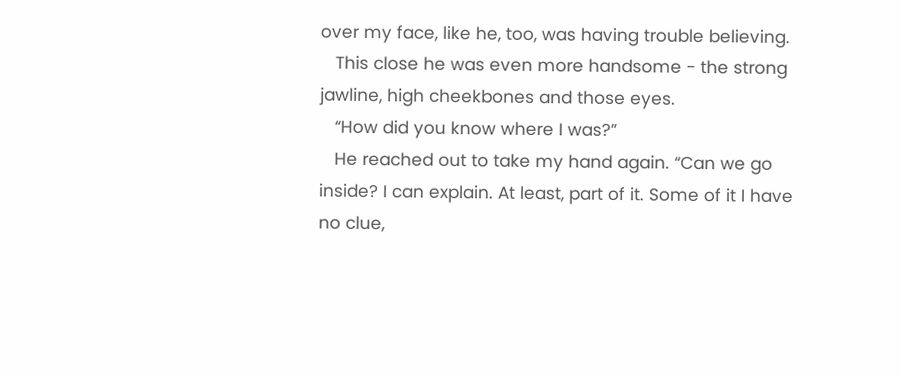over my face, like he, too, was having trouble believing.
   This close he was even more handsome - the strong jawline, high cheekbones and those eyes.
   “How did you know where I was?”
   He reached out to take my hand again. “Can we go inside? I can explain. At least, part of it. Some of it I have no clue,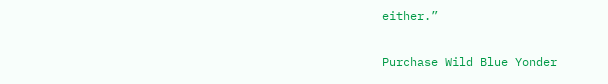either.”


Purchase Wild Blue Yonder